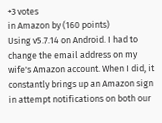+3 votes
in Amazon by (160 points)
Using v5.7.14 on Android. I had to change the email address on my wife's Amazon account. When I did, it constantly brings up an Amazon sign in attempt notifications on both our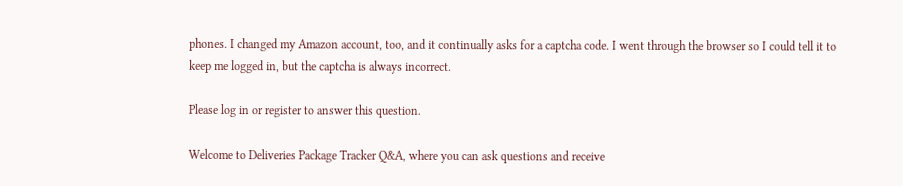phones. I changed my Amazon account, too, and it continually asks for a captcha code. I went through the browser so I could tell it to keep me logged in, but the captcha is always incorrect.

Please log in or register to answer this question.

Welcome to Deliveries Package Tracker Q&A, where you can ask questions and receive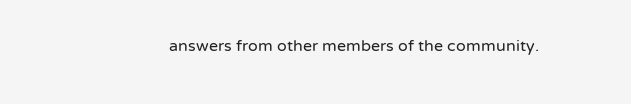answers from other members of the community.